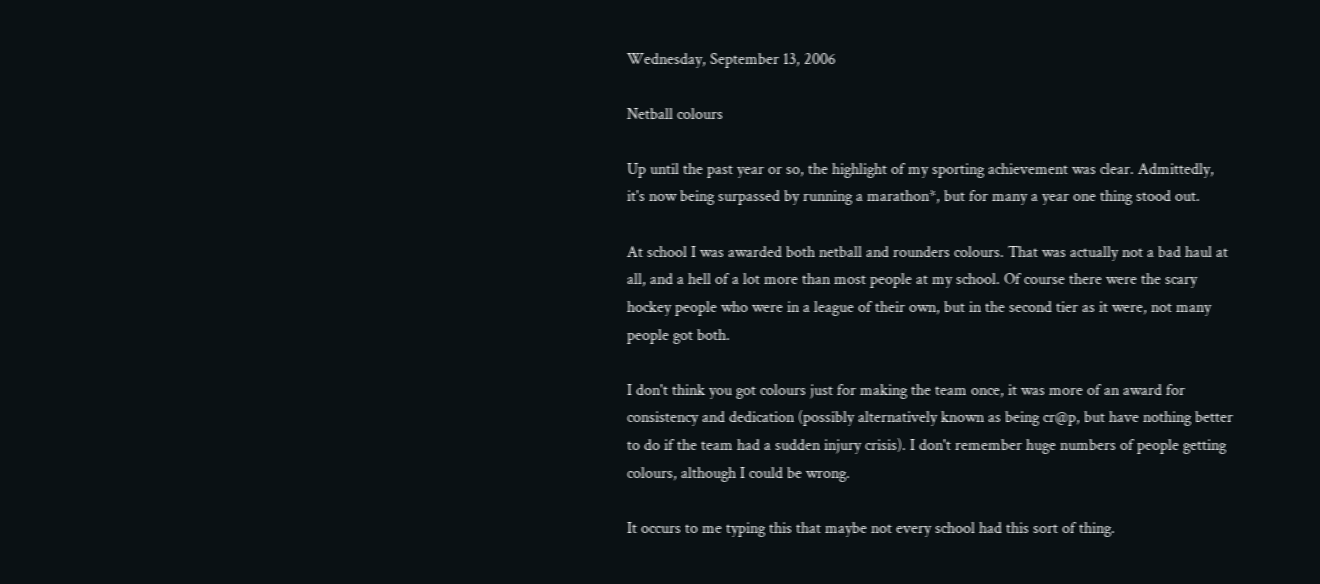Wednesday, September 13, 2006

Netball colours

Up until the past year or so, the highlight of my sporting achievement was clear. Admittedly, it's now being surpassed by running a marathon*, but for many a year one thing stood out.

At school I was awarded both netball and rounders colours. That was actually not a bad haul at all, and a hell of a lot more than most people at my school. Of course there were the scary hockey people who were in a league of their own, but in the second tier as it were, not many people got both.

I don't think you got colours just for making the team once, it was more of an award for consistency and dedication (possibly alternatively known as being cr@p, but have nothing better to do if the team had a sudden injury crisis). I don't remember huge numbers of people getting colours, although I could be wrong.

It occurs to me typing this that maybe not every school had this sort of thing.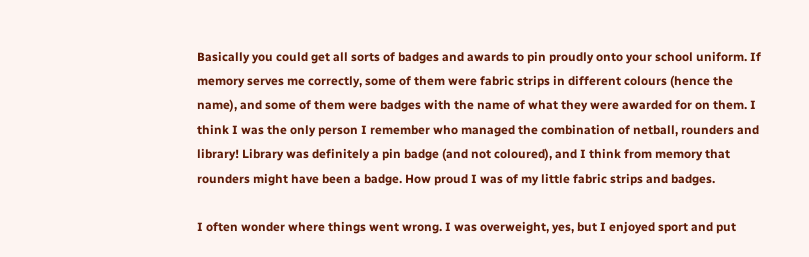Basically you could get all sorts of badges and awards to pin proudly onto your school uniform. If memory serves me correctly, some of them were fabric strips in different colours (hence the name), and some of them were badges with the name of what they were awarded for on them. I think I was the only person I remember who managed the combination of netball, rounders and library! Library was definitely a pin badge (and not coloured), and I think from memory that rounders might have been a badge. How proud I was of my little fabric strips and badges.

I often wonder where things went wrong. I was overweight, yes, but I enjoyed sport and put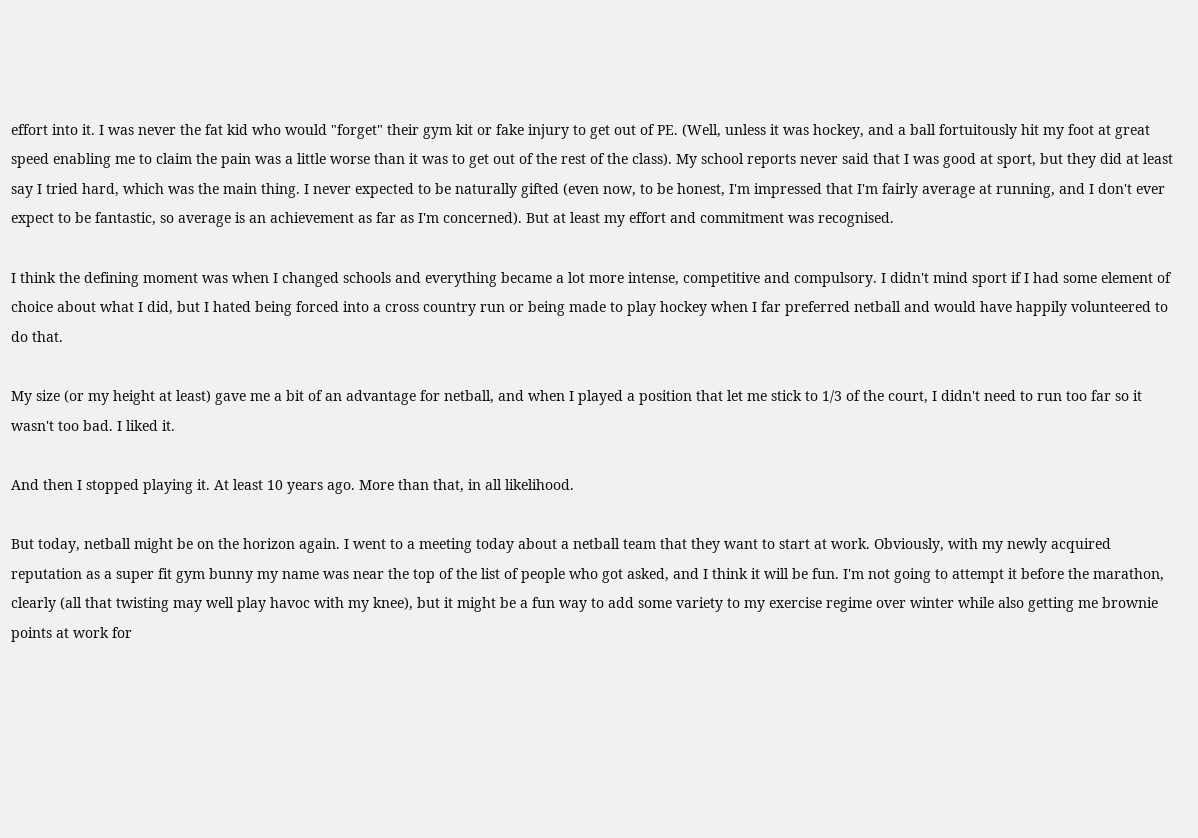effort into it. I was never the fat kid who would "forget" their gym kit or fake injury to get out of PE. (Well, unless it was hockey, and a ball fortuitously hit my foot at great speed enabling me to claim the pain was a little worse than it was to get out of the rest of the class). My school reports never said that I was good at sport, but they did at least say I tried hard, which was the main thing. I never expected to be naturally gifted (even now, to be honest, I'm impressed that I'm fairly average at running, and I don't ever expect to be fantastic, so average is an achievement as far as I'm concerned). But at least my effort and commitment was recognised.

I think the defining moment was when I changed schools and everything became a lot more intense, competitive and compulsory. I didn't mind sport if I had some element of choice about what I did, but I hated being forced into a cross country run or being made to play hockey when I far preferred netball and would have happily volunteered to do that.

My size (or my height at least) gave me a bit of an advantage for netball, and when I played a position that let me stick to 1/3 of the court, I didn't need to run too far so it wasn't too bad. I liked it.

And then I stopped playing it. At least 10 years ago. More than that, in all likelihood.

But today, netball might be on the horizon again. I went to a meeting today about a netball team that they want to start at work. Obviously, with my newly acquired reputation as a super fit gym bunny my name was near the top of the list of people who got asked, and I think it will be fun. I'm not going to attempt it before the marathon, clearly (all that twisting may well play havoc with my knee), but it might be a fun way to add some variety to my exercise regime over winter while also getting me brownie points at work for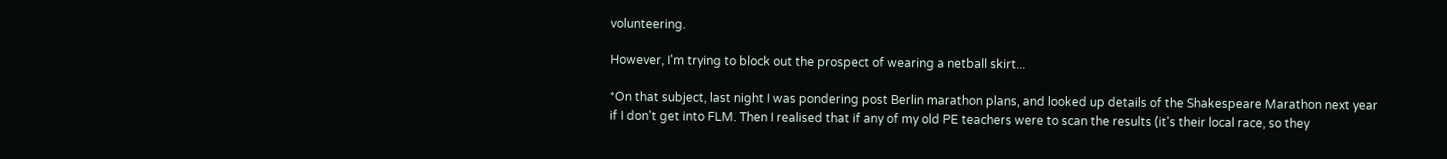volunteering.

However, I'm trying to block out the prospect of wearing a netball skirt...

*On that subject, last night I was pondering post Berlin marathon plans, and looked up details of the Shakespeare Marathon next year if I don't get into FLM. Then I realised that if any of my old PE teachers were to scan the results (it's their local race, so they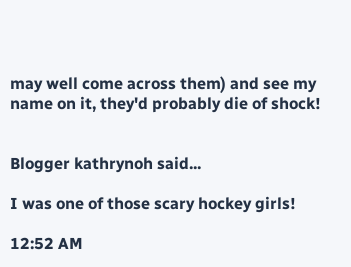may well come across them) and see my name on it, they'd probably die of shock!


Blogger kathrynoh said...

I was one of those scary hockey girls!

12:52 AM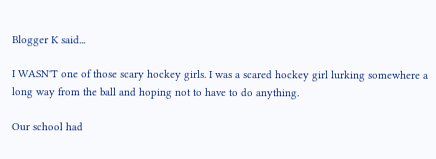Blogger K said...

I WASN'T one of those scary hockey girls. I was a scared hockey girl lurking somewhere a long way from the ball and hoping not to have to do anything.

Our school had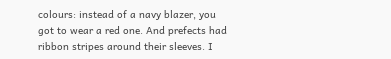colours: instead of a navy blazer, you got to wear a red one. And prefects had ribbon stripes around their sleeves. I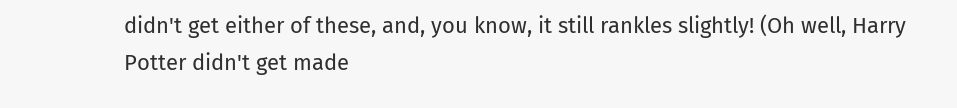didn't get either of these, and, you know, it still rankles slightly! (Oh well, Harry Potter didn't get made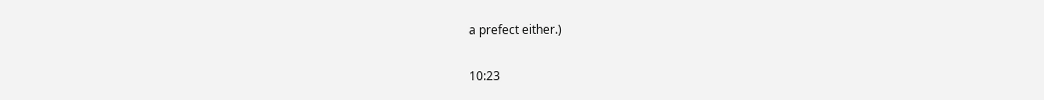a prefect either.)

10:23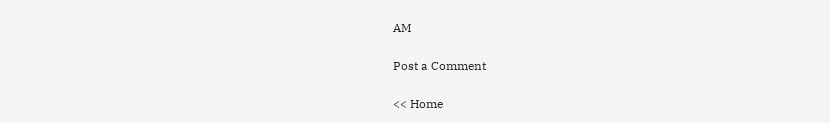AM

Post a Comment

<< Home